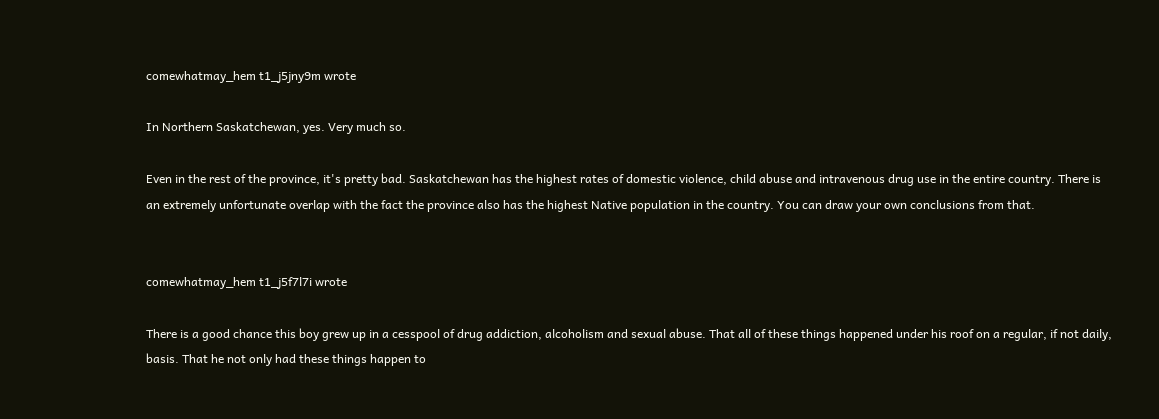comewhatmay_hem t1_j5jny9m wrote

In Northern Saskatchewan, yes. Very much so.

Even in the rest of the province, it's pretty bad. Saskatchewan has the highest rates of domestic violence, child abuse and intravenous drug use in the entire country. There is an extremely unfortunate overlap with the fact the province also has the highest Native population in the country. You can draw your own conclusions from that.


comewhatmay_hem t1_j5f7l7i wrote

There is a good chance this boy grew up in a cesspool of drug addiction, alcoholism and sexual abuse. That all of these things happened under his roof on a regular, if not daily, basis. That he not only had these things happen to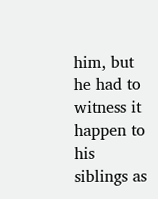him, but he had to witness it happen to his siblings as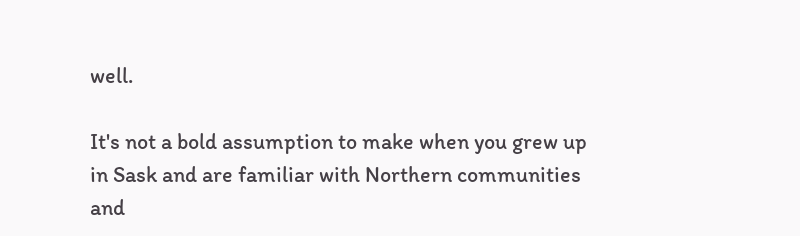well.

It's not a bold assumption to make when you grew up in Sask and are familiar with Northern communities and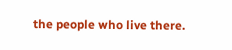the people who live there.